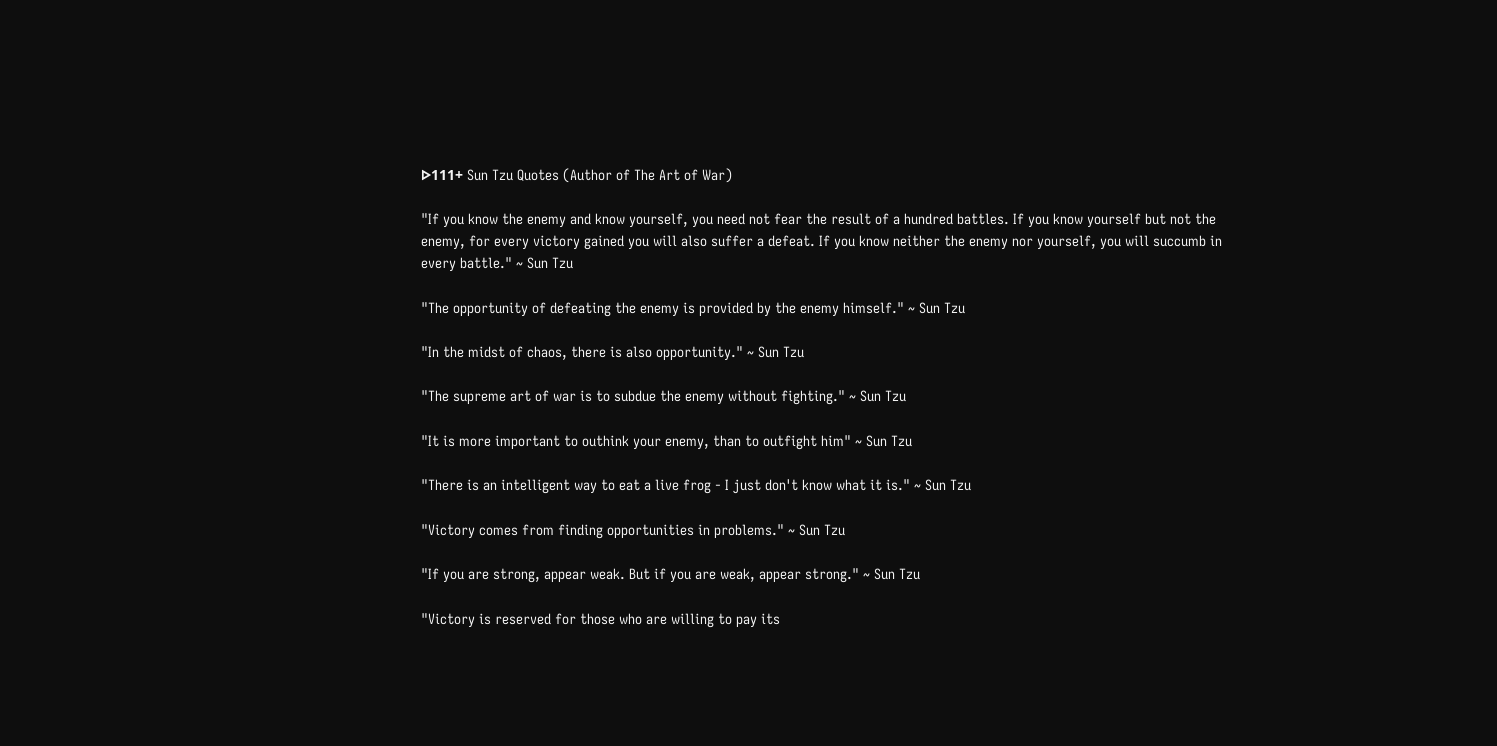ᐅ111+ Sun Tzu Quotes (Author of The Art of War)

"If you know the enemy and know yourself, you need not fear the result of a hundred battles. If you know yourself but not the enemy, for every victory gained you will also suffer a defeat. If you know neither the enemy nor yourself, you will succumb in every battle." ~ Sun Tzu

"The opportunity of defeating the enemy is provided by the enemy himself." ~ Sun Tzu

"In the midst of chaos, there is also opportunity." ~ Sun Tzu

"The supreme art of war is to subdue the enemy without fighting." ~ Sun Tzu

"It is more important to outhink your enemy, than to outfight him" ~ Sun Tzu

"There is an intelligent way to eat a live frog - I just don't know what it is." ~ Sun Tzu

"Victory comes from finding opportunities in problems." ~ Sun Tzu

"If you are strong, appear weak. But if you are weak, appear strong." ~ Sun Tzu

"Victory is reserved for those who are willing to pay its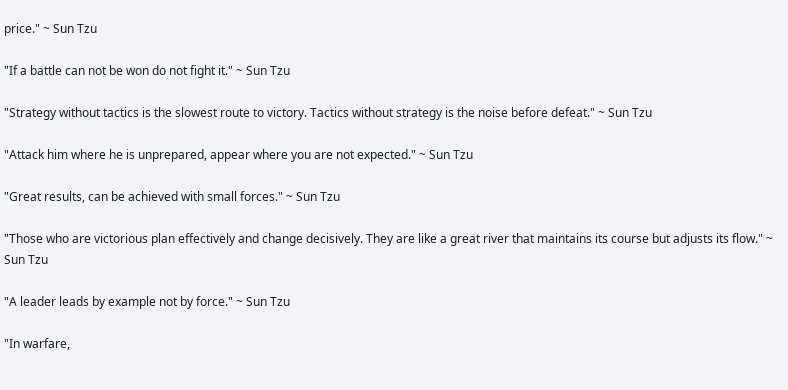price." ~ Sun Tzu

"If a battle can not be won do not fight it." ~ Sun Tzu

"Strategy without tactics is the slowest route to victory. Tactics without strategy is the noise before defeat." ~ Sun Tzu

"Attack him where he is unprepared, appear where you are not expected." ~ Sun Tzu

"Great results, can be achieved with small forces." ~ Sun Tzu

"Those who are victorious plan effectively and change decisively. They are like a great river that maintains its course but adjusts its flow." ~ Sun Tzu

"A leader leads by example not by force." ~ Sun Tzu

"In warfare,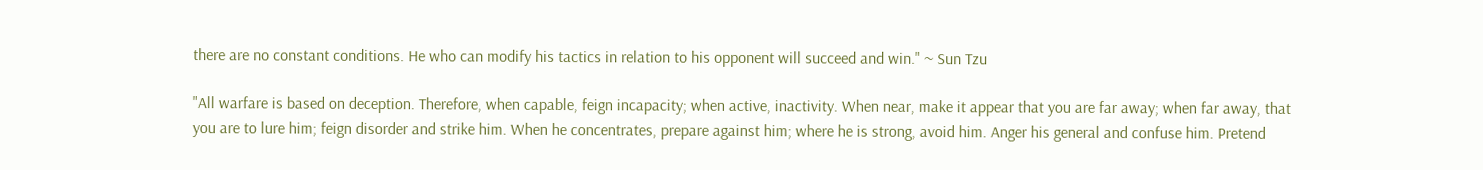there are no constant conditions. He who can modify his tactics in relation to his opponent will succeed and win." ~ Sun Tzu

"All warfare is based on deception. Therefore, when capable, feign incapacity; when active, inactivity. When near, make it appear that you are far away; when far away, that you are to lure him; feign disorder and strike him. When he concentrates, prepare against him; where he is strong, avoid him. Anger his general and confuse him. Pretend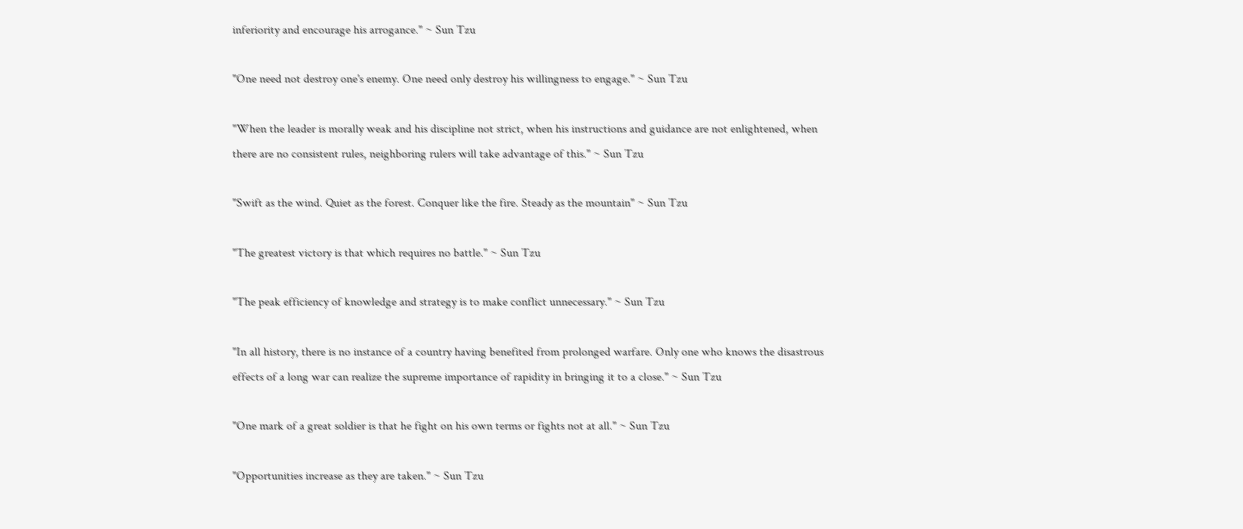inferiority and encourage his arrogance." ~ Sun Tzu

"One need not destroy one's enemy. One need only destroy his willingness to engage." ~ Sun Tzu

"When the leader is morally weak and his discipline not strict, when his instructions and guidance are not enlightened, when there are no consistent rules, neighboring rulers will take advantage of this." ~ Sun Tzu

"Swift as the wind. Quiet as the forest. Conquer like the fire. Steady as the mountain" ~ Sun Tzu

"The greatest victory is that which requires no battle." ~ Sun Tzu

"The peak efficiency of knowledge and strategy is to make conflict unnecessary." ~ Sun Tzu

"In all history, there is no instance of a country having benefited from prolonged warfare. Only one who knows the disastrous effects of a long war can realize the supreme importance of rapidity in bringing it to a close." ~ Sun Tzu

"One mark of a great soldier is that he fight on his own terms or fights not at all." ~ Sun Tzu

"Opportunities increase as they are taken." ~ Sun Tzu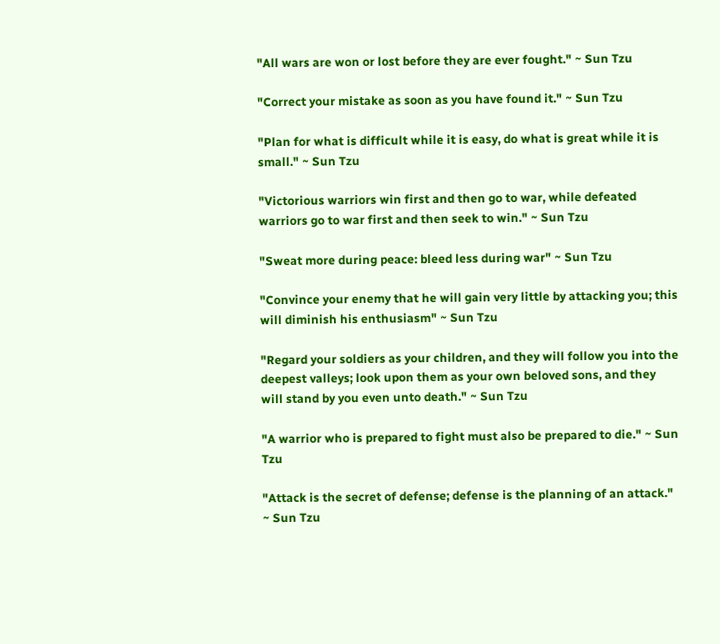"All wars are won or lost before they are ever fought." ~ Sun Tzu

"Correct your mistake as soon as you have found it." ~ Sun Tzu

"Plan for what is difficult while it is easy, do what is great while it is small." ~ Sun Tzu

"Victorious warriors win first and then go to war, while defeated warriors go to war first and then seek to win." ~ Sun Tzu

"Sweat more during peace: bleed less during war" ~ Sun Tzu

"Convince your enemy that he will gain very little by attacking you; this will diminish his enthusiasm" ~ Sun Tzu

"Regard your soldiers as your children, and they will follow you into the deepest valleys; look upon them as your own beloved sons, and they will stand by you even unto death." ~ Sun Tzu

"A warrior who is prepared to fight must also be prepared to die." ~ Sun Tzu

"Attack is the secret of defense; defense is the planning of an attack." ~ Sun Tzu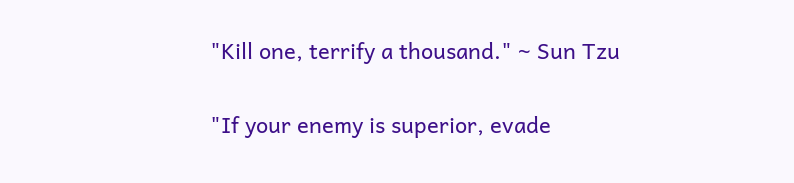"Kill one, terrify a thousand." ~ Sun Tzu

"If your enemy is superior, evade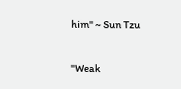him" ~ Sun Tzu

"Weak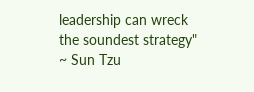leadership can wreck the soundest strategy" ~ Sun Tzu